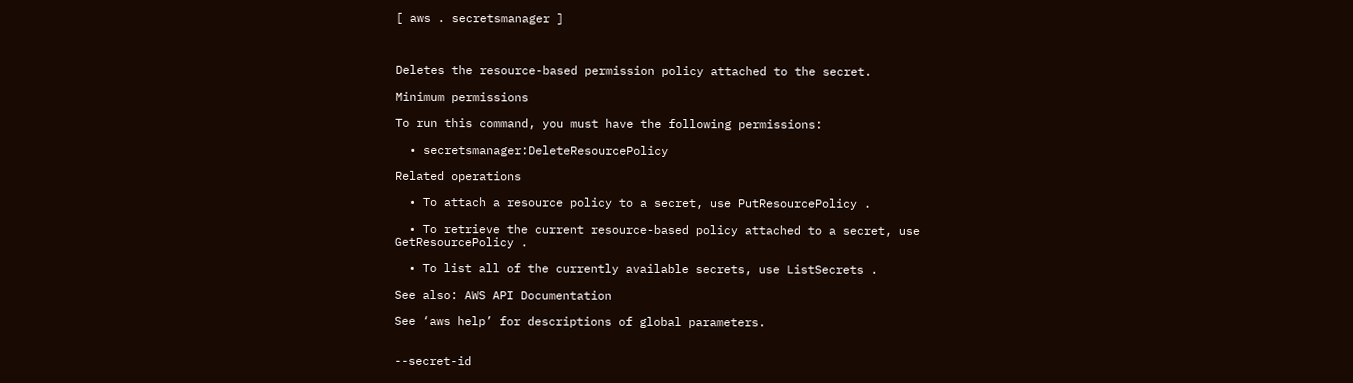[ aws . secretsmanager ]



Deletes the resource-based permission policy attached to the secret.

Minimum permissions

To run this command, you must have the following permissions:

  • secretsmanager:DeleteResourcePolicy

Related operations

  • To attach a resource policy to a secret, use PutResourcePolicy .

  • To retrieve the current resource-based policy attached to a secret, use GetResourcePolicy .

  • To list all of the currently available secrets, use ListSecrets .

See also: AWS API Documentation

See ‘aws help’ for descriptions of global parameters.


--secret-id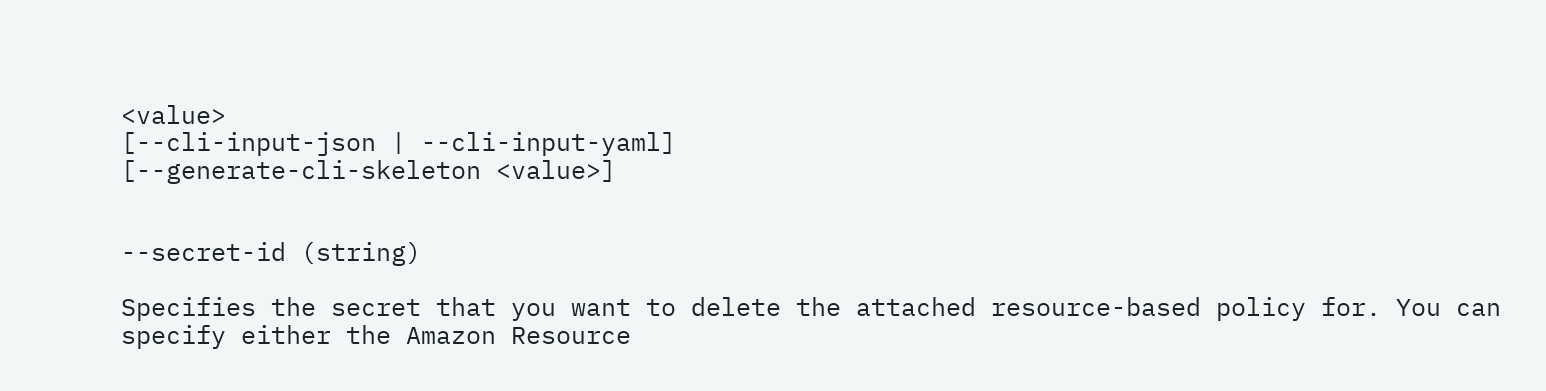<value>
[--cli-input-json | --cli-input-yaml]
[--generate-cli-skeleton <value>]


--secret-id (string)

Specifies the secret that you want to delete the attached resource-based policy for. You can specify either the Amazon Resource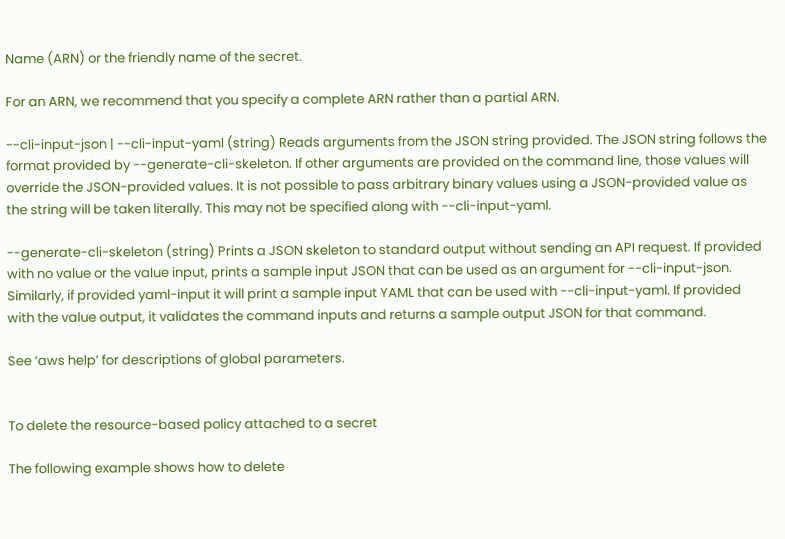Name (ARN) or the friendly name of the secret.

For an ARN, we recommend that you specify a complete ARN rather than a partial ARN.

--cli-input-json | --cli-input-yaml (string) Reads arguments from the JSON string provided. The JSON string follows the format provided by --generate-cli-skeleton. If other arguments are provided on the command line, those values will override the JSON-provided values. It is not possible to pass arbitrary binary values using a JSON-provided value as the string will be taken literally. This may not be specified along with --cli-input-yaml.

--generate-cli-skeleton (string) Prints a JSON skeleton to standard output without sending an API request. If provided with no value or the value input, prints a sample input JSON that can be used as an argument for --cli-input-json. Similarly, if provided yaml-input it will print a sample input YAML that can be used with --cli-input-yaml. If provided with the value output, it validates the command inputs and returns a sample output JSON for that command.

See ‘aws help’ for descriptions of global parameters.


To delete the resource-based policy attached to a secret

The following example shows how to delete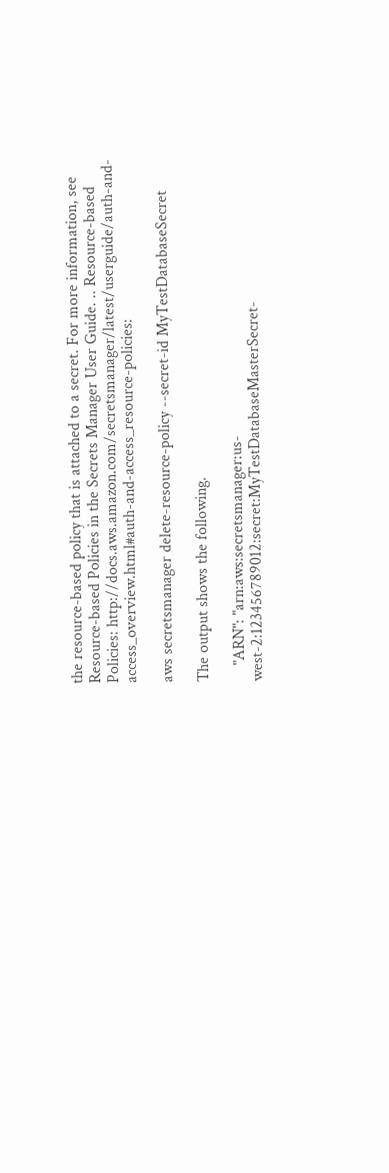the resource-based policy that is attached to a secret. For more information, see Resource-based Policies in the Secrets Manager User Guide. .. Resource-based Policies: http://docs.aws.amazon.com/secretsmanager/latest/userguide/auth-and-access_overview.html#auth-and-access_resource-policies:

aws secretsmanager delete-resource-policy --secret-id MyTestDatabaseSecret

The output shows the following.

    "ARN": "arn:aws:secretsmanager:us-west-2:123456789012:secret:MyTestDatabaseMasterSecret-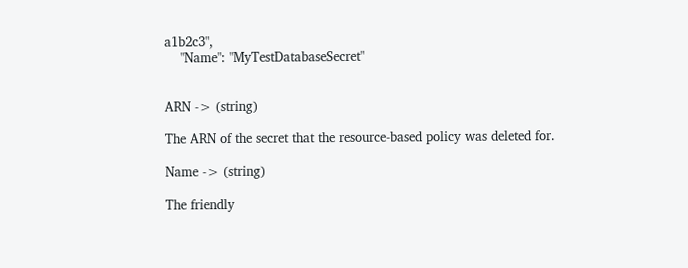a1b2c3",
    "Name": "MyTestDatabaseSecret"


ARN -> (string)

The ARN of the secret that the resource-based policy was deleted for.

Name -> (string)

The friendly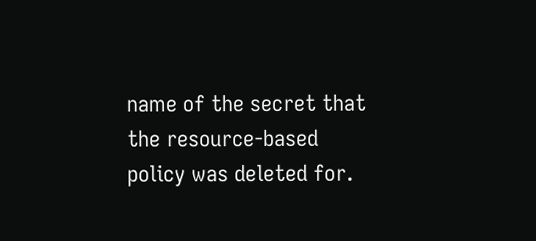name of the secret that the resource-based policy was deleted for.